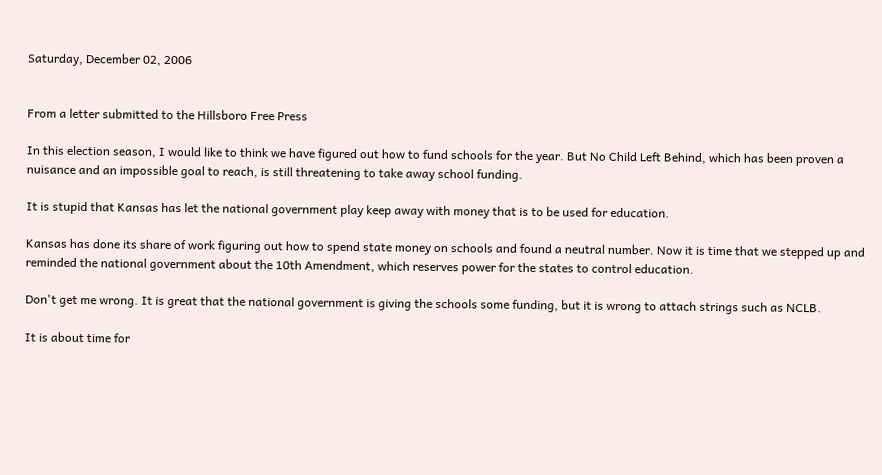Saturday, December 02, 2006


From a letter submitted to the Hillsboro Free Press

In this election season, I would like to think we have figured out how to fund schools for the year. But No Child Left Behind, which has been proven a nuisance and an impossible goal to reach, is still threatening to take away school funding.

It is stupid that Kansas has let the national government play keep away with money that is to be used for education.

Kansas has done its share of work figuring out how to spend state money on schools and found a neutral number. Now it is time that we stepped up and reminded the national government about the 10th Amendment, which reserves power for the states to control education.

Don't get me wrong. It is great that the national government is giving the schools some funding, but it is wrong to attach strings such as NCLB.

It is about time for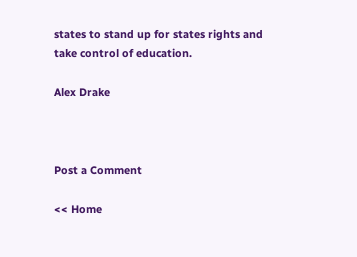states to stand up for states rights and take control of education.

Alex Drake



Post a Comment

<< Home